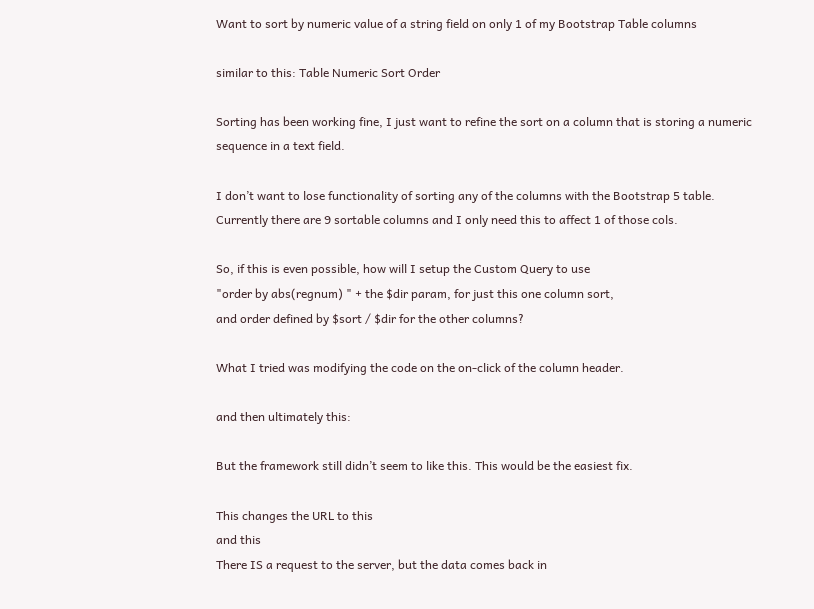Want to sort by numeric value of a string field on only 1 of my Bootstrap Table columns

similar to this: Table Numeric Sort Order

Sorting has been working fine, I just want to refine the sort on a column that is storing a numeric sequence in a text field.

I don’t want to lose functionality of sorting any of the columns with the Bootstrap 5 table. Currently there are 9 sortable columns and I only need this to affect 1 of those cols.

So, if this is even possible, how will I setup the Custom Query to use
"order by abs(regnum) " + the $dir param, for just this one column sort,
and order defined by $sort / $dir for the other columns?

What I tried was modifying the code on the on-click of the column header.

and then ultimately this:

But the framework still didn’t seem to like this. This would be the easiest fix.

This changes the URL to this
and this
There IS a request to the server, but the data comes back in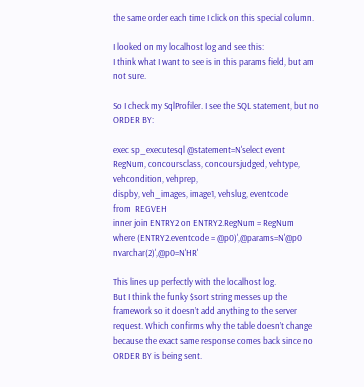the same order each time I click on this special column.

I looked on my localhost log and see this:
I think what I want to see is in this params field, but am not sure.

So I check my SqlProfiler. I see the SQL statement, but no ORDER BY:

exec sp_executesql @statement=N'select event
RegNum, concoursclass, concoursjudged, vehtype, vehcondition, vehprep,
dispby, veh_images, image1, vehslug, eventcode
from  REGVEH
inner join ENTRY2 on ENTRY2.RegNum = RegNum
where (ENTRY2.eventcode = @p0)',@params=N'@p0 nvarchar(2)',@p0=N'HR'

This lines up perfectly with the localhost log.
But I think the funky $sort string messes up the framework so it doesn’t add anything to the server request. Which confirms why the table doesn’t change because the exact same response comes back since no ORDER BY is being sent.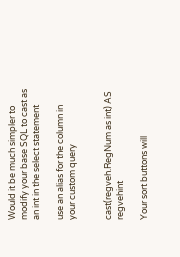Would it be much simpler to modify your base SQL to cast as an int in the select statement

use an alias for the column in your custom query


cast(regveh.RegNum as int) AS regvehint

Your sort buttons will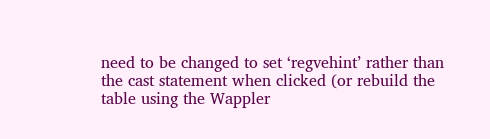need to be changed to set ‘regvehint’ rather than the cast statement when clicked (or rebuild the table using the Wappler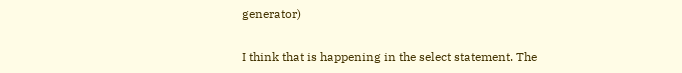generator)

I think that is happening in the select statement. The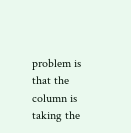problem is that the column is taking the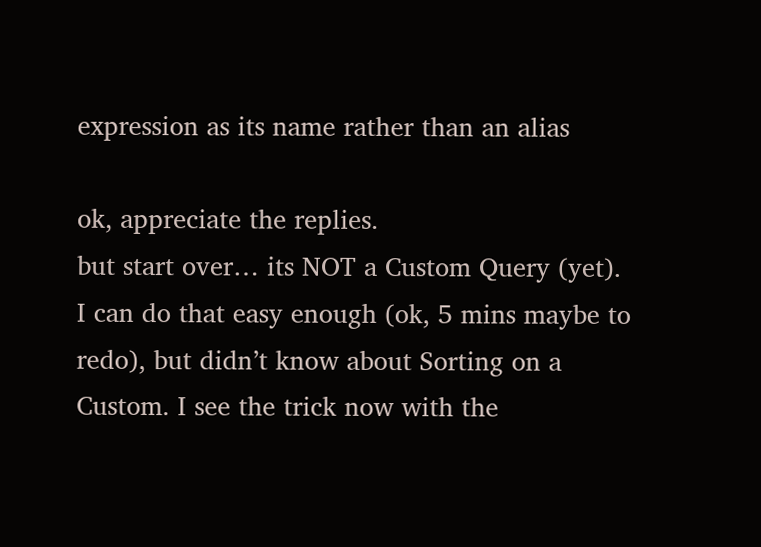expression as its name rather than an alias

ok, appreciate the replies.
but start over… its NOT a Custom Query (yet).
I can do that easy enough (ok, 5 mins maybe to redo), but didn’t know about Sorting on a Custom. I see the trick now with the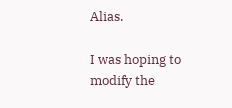Alias.

I was hoping to modify the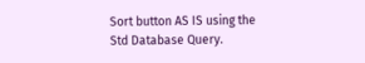Sort button AS IS using the Std Database Query.